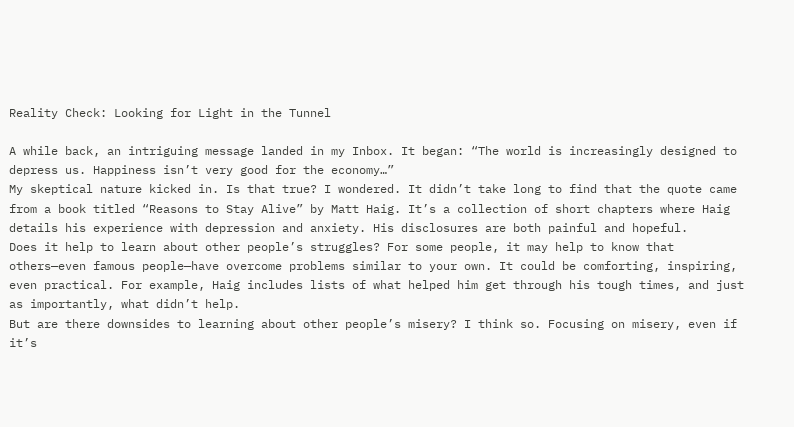Reality Check: Looking for Light in the Tunnel

A while back, an intriguing message landed in my Inbox. It began: “The world is increasingly designed to depress us. Happiness isn’t very good for the economy…”
My skeptical nature kicked in. Is that true? I wondered. It didn’t take long to find that the quote came from a book titled “Reasons to Stay Alive” by Matt Haig. It’s a collection of short chapters where Haig details his experience with depression and anxiety. His disclosures are both painful and hopeful.
Does it help to learn about other people’s struggles? For some people, it may help to know that others—even famous people—have overcome problems similar to your own. It could be comforting, inspiring, even practical. For example, Haig includes lists of what helped him get through his tough times, and just as importantly, what didn’t help.
But are there downsides to learning about other people’s misery? I think so. Focusing on misery, even if it’s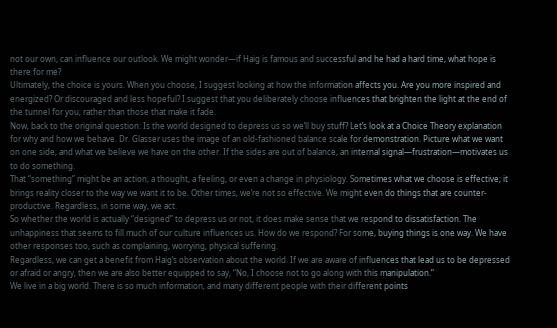not our own, can influence our outlook. We might wonder—if Haig is famous and successful and he had a hard time, what hope is there for me?
Ultimately, the choice is yours. When you choose, I suggest looking at how the information affects you. Are you more inspired and energized? Or discouraged and less hopeful? I suggest that you deliberately choose influences that brighten the light at the end of the tunnel for you; rather than those that make it fade.
Now, back to the original question: Is the world designed to depress us so we’ll buy stuff? Let’s look at a Choice Theory explanation for why and how we behave. Dr. Glasser uses the image of an old-fashioned balance scale for demonstration. Picture what we want on one side, and what we believe we have on the other. If the sides are out of balance, an internal signal—frustration—motivates us to do something.
That “something” might be an action, a thought, a feeling, or even a change in physiology. Sometimes what we choose is effective; it brings reality closer to the way we want it to be. Other times, we’re not so effective. We might even do things that are counter-productive. Regardless, in some way, we act.
So whether the world is actually “designed” to depress us or not, it does make sense that we respond to dissatisfaction. The unhappiness that seems to fill much of our culture influences us. How do we respond? For some, buying things is one way. We have other responses too, such as complaining, worrying, physical suffering.
Regardless, we can get a benefit from Haig’s observation about the world. If we are aware of influences that lead us to be depressed or afraid or angry, then we are also better equipped to say, “No, I choose not to go along with this manipulation.”
We live in a big world. There is so much information, and many different people with their different points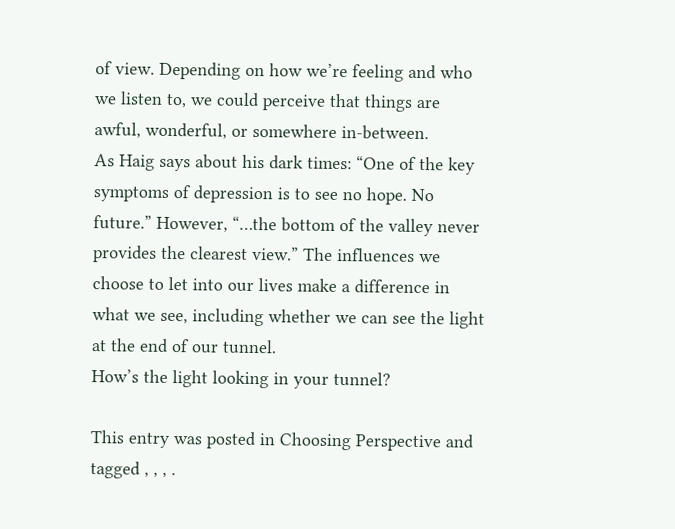of view. Depending on how we’re feeling and who we listen to, we could perceive that things are awful, wonderful, or somewhere in-between.
As Haig says about his dark times: “One of the key symptoms of depression is to see no hope. No future.” However, “…the bottom of the valley never provides the clearest view.” The influences we choose to let into our lives make a difference in what we see, including whether we can see the light at the end of our tunnel.
How’s the light looking in your tunnel?

This entry was posted in Choosing Perspective and tagged , , , .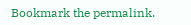Bookmark the permalink.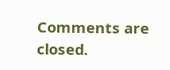Comments are closed.